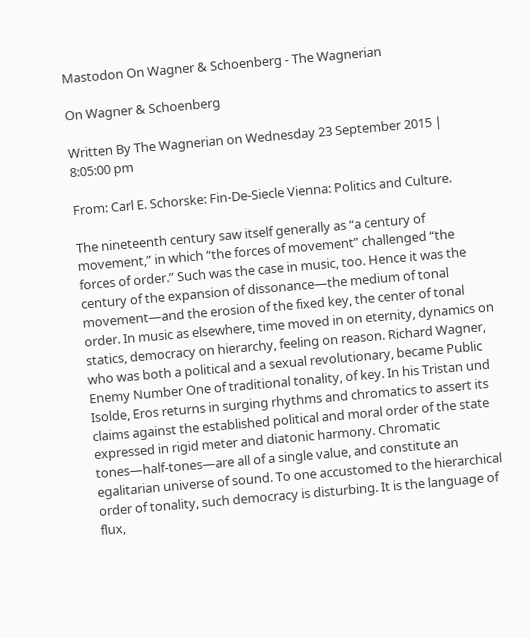Mastodon On Wagner & Schoenberg - The Wagnerian

On Wagner & Schoenberg

Written By The Wagnerian on Wednesday 23 September 2015 | 8:05:00 pm

From: Carl E. Schorske: Fin-De-Siecle Vienna: Politics and Culture.

The nineteenth century saw itself generally as “a century of movement,” in which “the forces of movement” challenged “the forces of order.” Such was the case in music, too. Hence it was the century of the expansion of dissonance—the medium of tonal movement—and the erosion of the fixed key, the center of tonal order. In music as elsewhere, time moved in on eternity, dynamics on statics, democracy on hierarchy, feeling on reason. Richard Wagner, who was both a political and a sexual revolutionary, became Public Enemy Number One of traditional tonality, of key. In his Tristan und Isolde, Eros returns in surging rhythms and chromatics to assert its claims against the established political and moral order of the state expressed in rigid meter and diatonic harmony. Chromatic tones—half-tones—are all of a single value, and constitute an egalitarian universe of sound. To one accustomed to the hierarchical order of tonality, such democracy is disturbing. It is the language of flux,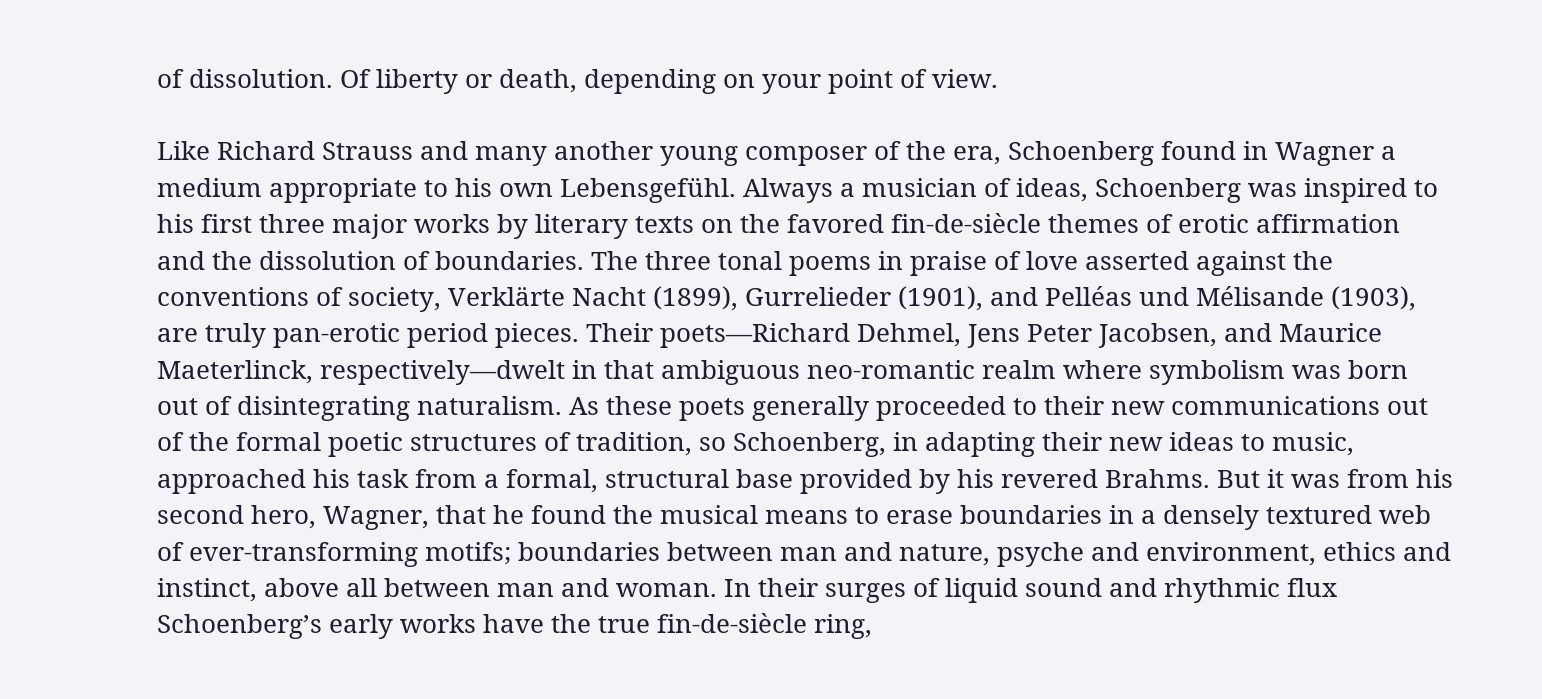of dissolution. Of liberty or death, depending on your point of view.

Like Richard Strauss and many another young composer of the era, Schoenberg found in Wagner a medium appropriate to his own Lebensgefühl. Always a musician of ideas, Schoenberg was inspired to his first three major works by literary texts on the favored fin-de-siècle themes of erotic affirmation and the dissolution of boundaries. The three tonal poems in praise of love asserted against the conventions of society, Verklärte Nacht (1899), Gurrelieder (1901), and Pelléas und Mélisande (1903), are truly pan-erotic period pieces. Their poets—Richard Dehmel, Jens Peter Jacobsen, and Maurice Maeterlinck, respectively—dwelt in that ambiguous neo-romantic realm where symbolism was born out of disintegrating naturalism. As these poets generally proceeded to their new communications out of the formal poetic structures of tradition, so Schoenberg, in adapting their new ideas to music, approached his task from a formal, structural base provided by his revered Brahms. But it was from his second hero, Wagner, that he found the musical means to erase boundaries in a densely textured web of ever-transforming motifs; boundaries between man and nature, psyche and environment, ethics and instinct, above all between man and woman. In their surges of liquid sound and rhythmic flux Schoenberg’s early works have the true fin-de-siècle ring,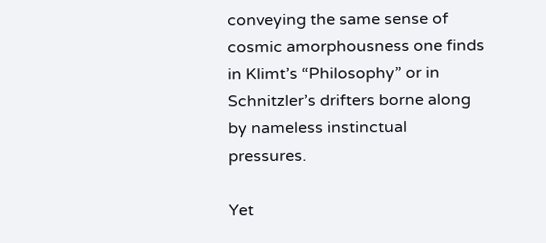conveying the same sense of cosmic amorphousness one finds in Klimt’s “Philosophy” or in Schnitzler’s drifters borne along by nameless instinctual pressures.

Yet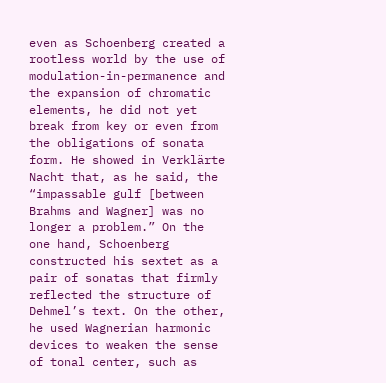even as Schoenberg created a rootless world by the use of modulation-in-permanence and the expansion of chromatic elements, he did not yet break from key or even from the obligations of sonata form. He showed in Verklärte Nacht that, as he said, the “impassable gulf [between Brahms and Wagner] was no longer a problem.” On the one hand, Schoenberg constructed his sextet as a pair of sonatas that firmly reflected the structure of Dehmel’s text. On the other, he used Wagnerian harmonic devices to weaken the sense of tonal center, such as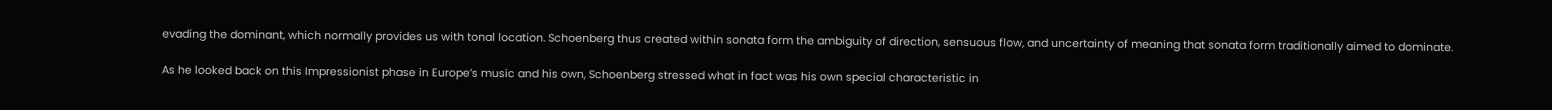evading the dominant, which normally provides us with tonal location. Schoenberg thus created within sonata form the ambiguity of direction, sensuous flow, and uncertainty of meaning that sonata form traditionally aimed to dominate.

As he looked back on this Impressionist phase in Europe’s music and his own, Schoenberg stressed what in fact was his own special characteristic in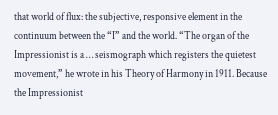that world of flux: the subjective, responsive element in the continuum between the “I” and the world. “The organ of the Impressionist is a … seismograph which registers the quietest movement,” he wrote in his Theory of Harmony in 1911. Because the Impressionist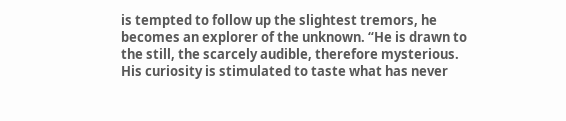is tempted to follow up the slightest tremors, he becomes an explorer of the unknown. “He is drawn to the still, the scarcely audible, therefore mysterious. His curiosity is stimulated to taste what has never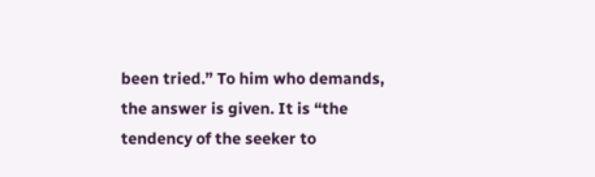been tried.” To him who demands, the answer is given. It is “the tendency of the seeker to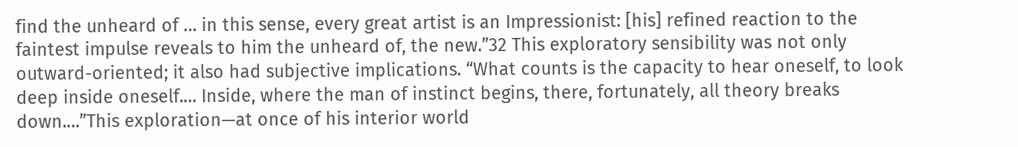find the unheard of … in this sense, every great artist is an Impressionist: [his] refined reaction to the faintest impulse reveals to him the unheard of, the new.”32 This exploratory sensibility was not only outward-oriented; it also had subjective implications. “What counts is the capacity to hear oneself, to look deep inside oneself.… Inside, where the man of instinct begins, there, fortunately, all theory breaks down.…”This exploration—at once of his interior world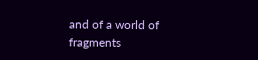and of a world of fragments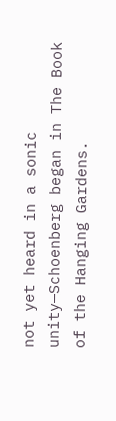not yet heard in a sonic unity—Schoenberg began in The Book of the Hanging Gardens.